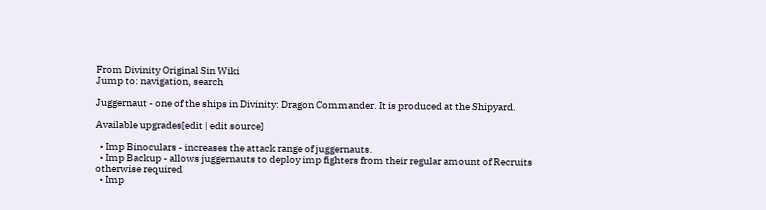From Divinity Original Sin Wiki
Jump to: navigation, search

Juggernaut - one of the ships in Divinity: Dragon Commander. It is produced at the Shipyard.

Available upgrades[edit | edit source]

  • Imp Binoculars - increases the attack range of juggernauts.
  • Imp Backup - allows juggernauts to deploy imp fighters from their regular amount of Recruits otherwise required
  • Imp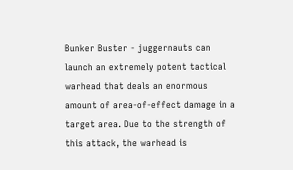Bunker Buster - juggernauts can launch an extremely potent tactical warhead that deals an enormous amount of area-of-effect damage in a target area. Due to the strength of this attack, the warhead is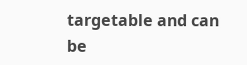targetable and can be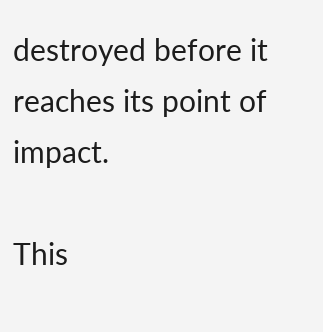destroyed before it reaches its point of impact.

This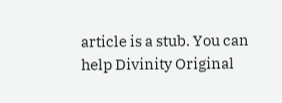article is a stub. You can help Divinity Original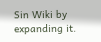Sin Wiki by expanding it.